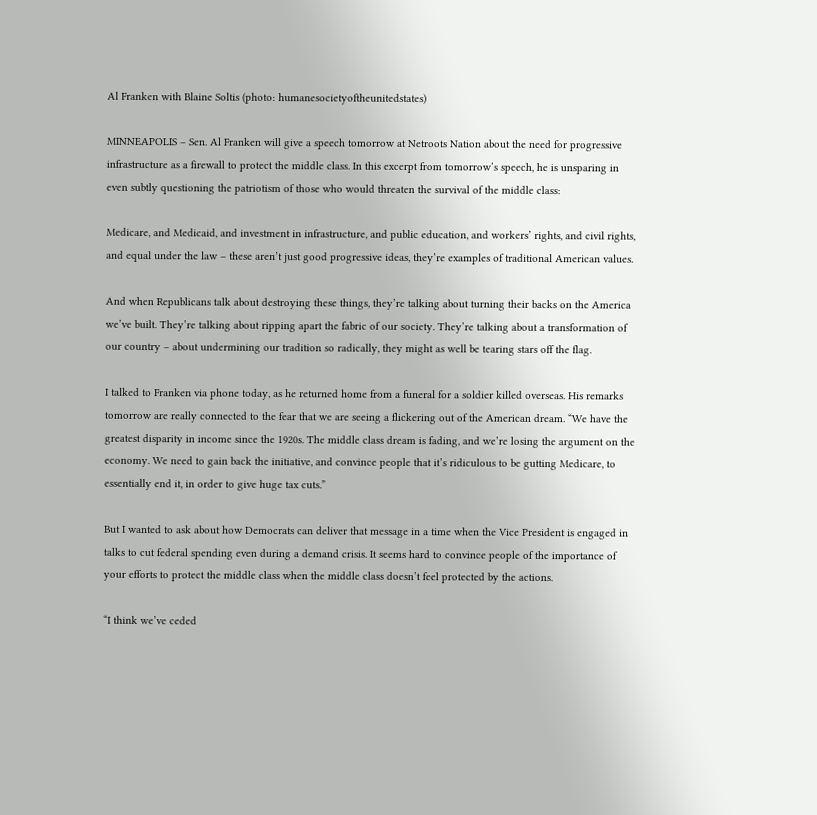Al Franken with Blaine Soltis (photo: humanesocietyoftheunitedstates)

MINNEAPOLIS – Sen. Al Franken will give a speech tomorrow at Netroots Nation about the need for progressive infrastructure as a firewall to protect the middle class. In this excerpt from tomorrow’s speech, he is unsparing in even subtly questioning the patriotism of those who would threaten the survival of the middle class:

Medicare, and Medicaid, and investment in infrastructure, and public education, and workers’ rights, and civil rights, and equal under the law – these aren’t just good progressive ideas, they’re examples of traditional American values.

And when Republicans talk about destroying these things, they’re talking about turning their backs on the America we’ve built. They’re talking about ripping apart the fabric of our society. They’re talking about a transformation of our country – about undermining our tradition so radically, they might as well be tearing stars off the flag.

I talked to Franken via phone today, as he returned home from a funeral for a soldier killed overseas. His remarks tomorrow are really connected to the fear that we are seeing a flickering out of the American dream. “We have the greatest disparity in income since the 1920s. The middle class dream is fading, and we’re losing the argument on the economy. We need to gain back the initiative, and convince people that it’s ridiculous to be gutting Medicare, to essentially end it, in order to give huge tax cuts.”

But I wanted to ask about how Democrats can deliver that message in a time when the Vice President is engaged in talks to cut federal spending even during a demand crisis. It seems hard to convince people of the importance of your efforts to protect the middle class when the middle class doesn’t feel protected by the actions.

“I think we’ve ceded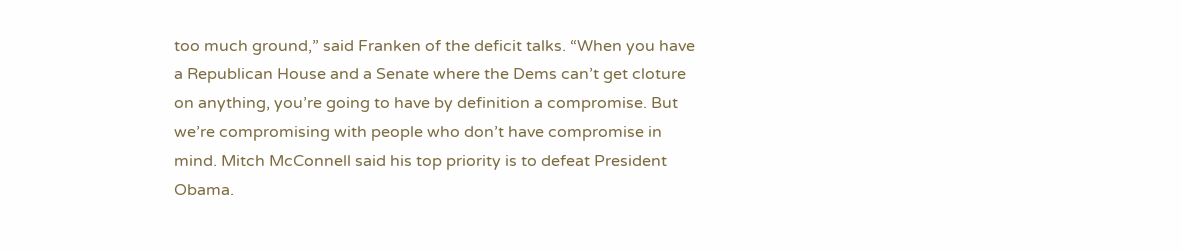too much ground,” said Franken of the deficit talks. “When you have a Republican House and a Senate where the Dems can’t get cloture on anything, you’re going to have by definition a compromise. But we’re compromising with people who don’t have compromise in mind. Mitch McConnell said his top priority is to defeat President Obama.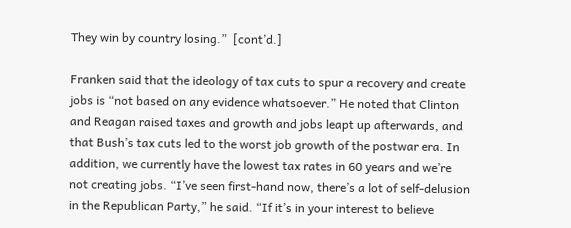They win by country losing.”  [cont’d.]

Franken said that the ideology of tax cuts to spur a recovery and create jobs is “not based on any evidence whatsoever.” He noted that Clinton and Reagan raised taxes and growth and jobs leapt up afterwards, and that Bush’s tax cuts led to the worst job growth of the postwar era. In addition, we currently have the lowest tax rates in 60 years and we’re not creating jobs. “I’ve seen first-hand now, there’s a lot of self-delusion in the Republican Party,” he said. “If it’s in your interest to believe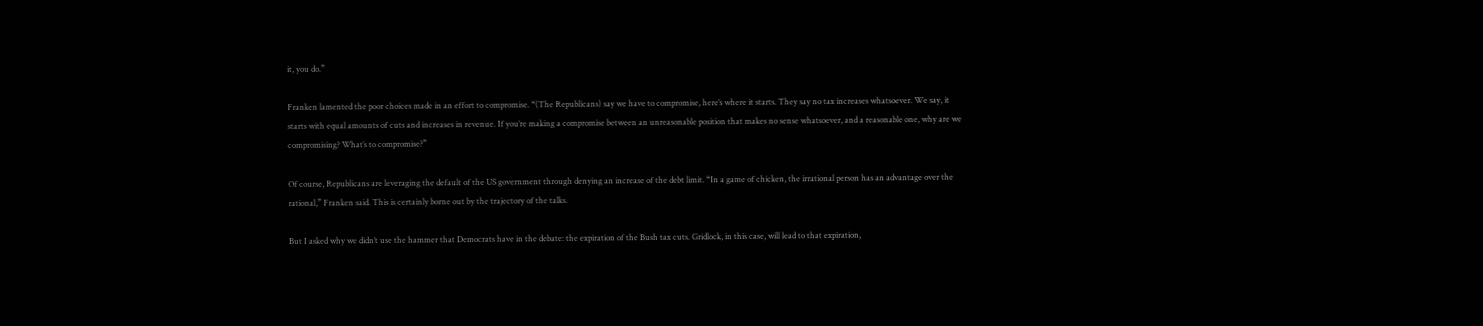it, you do.”

Franken lamented the poor choices made in an effort to compromise. “(The Republicans) say we have to compromise, here’s where it starts. They say no tax increases whatsoever. We say, it starts with equal amounts of cuts and increases in revenue. If you’re making a compromise between an unreasonable position that makes no sense whatsoever, and a reasonable one, why are we compromising? What’s to compromise?”

Of course, Republicans are leveraging the default of the US government through denying an increase of the debt limit. “In a game of chicken, the irrational person has an advantage over the rational,” Franken said. This is certainly borne out by the trajectory of the talks.

But I asked why we didn’t use the hammer that Democrats have in the debate: the expiration of the Bush tax cuts. Gridlock, in this case, will lead to that expiration,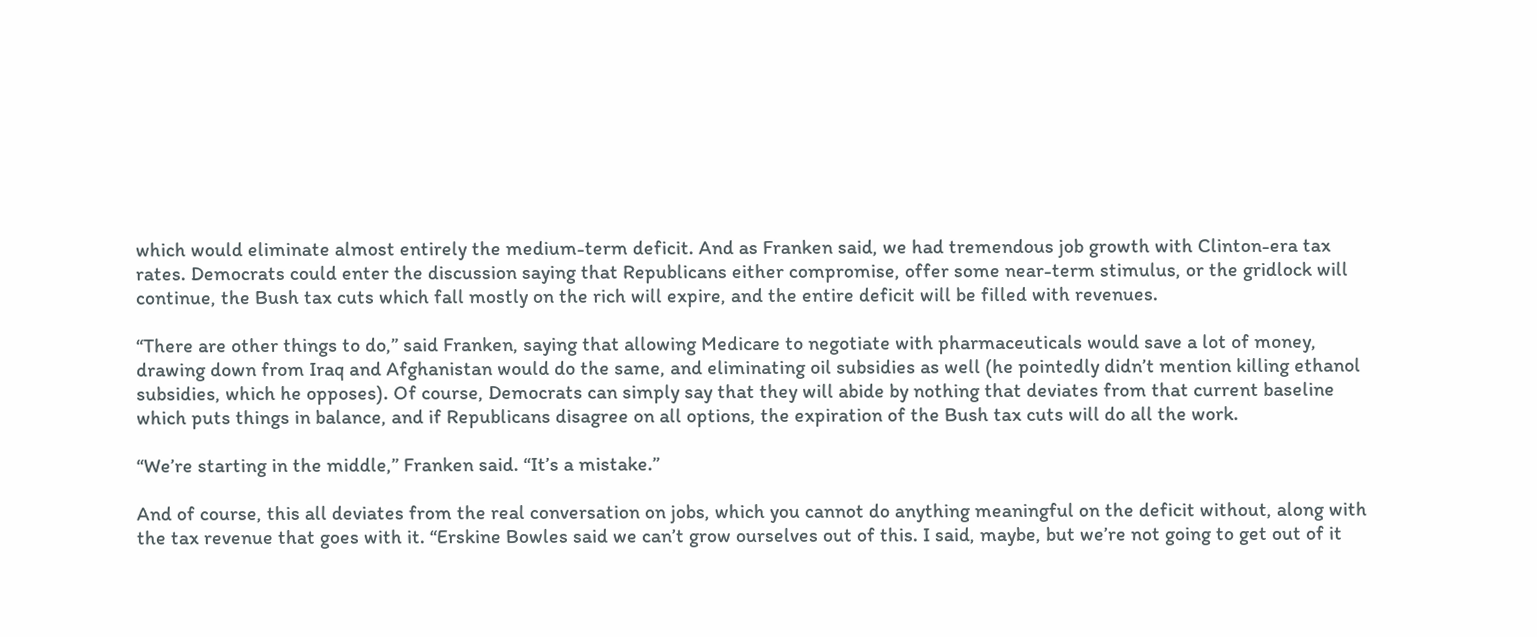which would eliminate almost entirely the medium-term deficit. And as Franken said, we had tremendous job growth with Clinton-era tax rates. Democrats could enter the discussion saying that Republicans either compromise, offer some near-term stimulus, or the gridlock will continue, the Bush tax cuts which fall mostly on the rich will expire, and the entire deficit will be filled with revenues.

“There are other things to do,” said Franken, saying that allowing Medicare to negotiate with pharmaceuticals would save a lot of money, drawing down from Iraq and Afghanistan would do the same, and eliminating oil subsidies as well (he pointedly didn’t mention killing ethanol subsidies, which he opposes). Of course, Democrats can simply say that they will abide by nothing that deviates from that current baseline which puts things in balance, and if Republicans disagree on all options, the expiration of the Bush tax cuts will do all the work.

“We’re starting in the middle,” Franken said. “It’s a mistake.”

And of course, this all deviates from the real conversation on jobs, which you cannot do anything meaningful on the deficit without, along with the tax revenue that goes with it. “Erskine Bowles said we can’t grow ourselves out of this. I said, maybe, but we’re not going to get out of it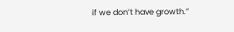if we don’t have growth.”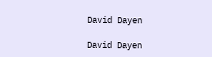David Dayen

David Dayen